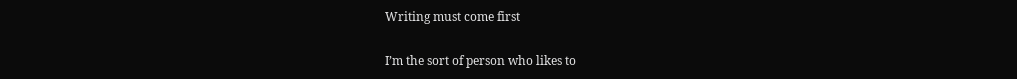Writing must come first

I’m the sort of person who likes to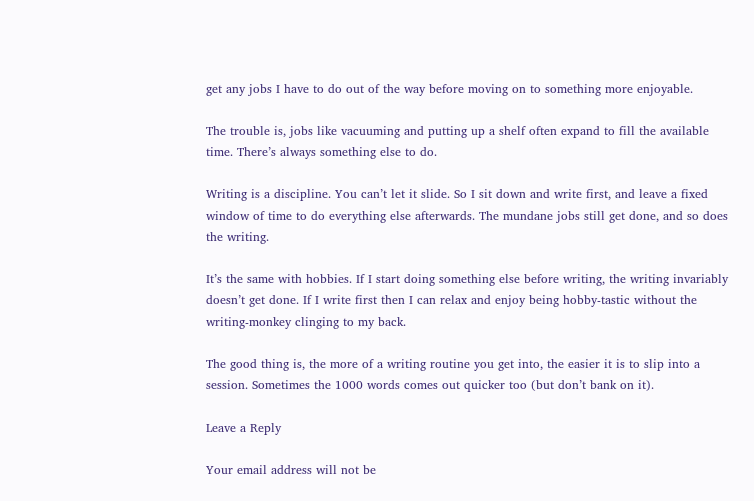get any jobs I have to do out of the way before moving on to something more enjoyable.

The trouble is, jobs like vacuuming and putting up a shelf often expand to fill the available time. There’s always something else to do.

Writing is a discipline. You can’t let it slide. So I sit down and write first, and leave a fixed window of time to do everything else afterwards. The mundane jobs still get done, and so does the writing.

It’s the same with hobbies. If I start doing something else before writing, the writing invariably doesn’t get done. If I write first then I can relax and enjoy being hobby-tastic without the writing-monkey clinging to my back.

The good thing is, the more of a writing routine you get into, the easier it is to slip into a session. Sometimes the 1000 words comes out quicker too (but don’t bank on it).

Leave a Reply

Your email address will not be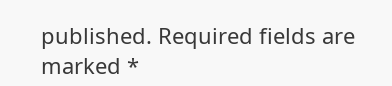published. Required fields are marked *